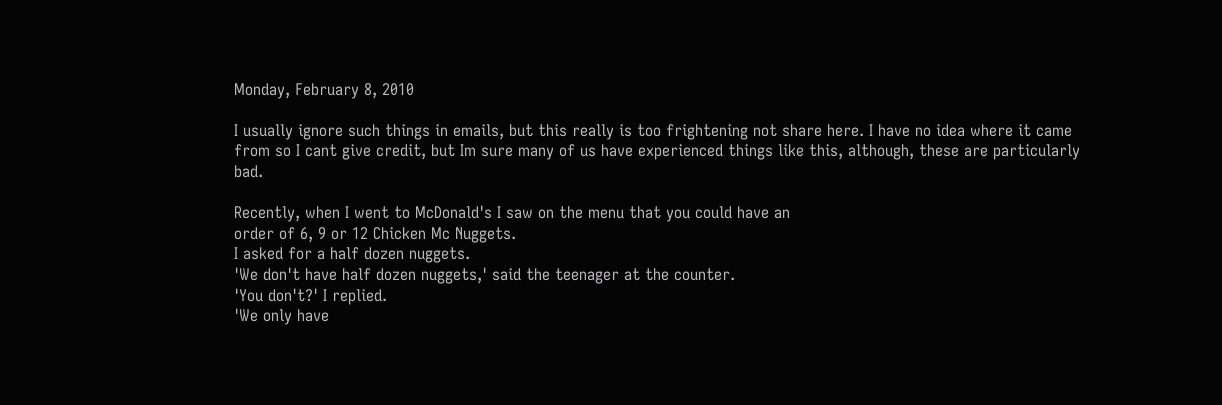Monday, February 8, 2010

I usually ignore such things in emails, but this really is too frightening not share here. I have no idea where it came from so I cant give credit, but Im sure many of us have experienced things like this, although, these are particularly bad.

Recently, when I went to McDonald's I saw on the menu that you could have an
order of 6, 9 or 12 Chicken Mc Nuggets.
I asked for a half dozen nuggets.
'We don't have half dozen nuggets,' said the teenager at the counter.
'You don't?' I replied.
'We only have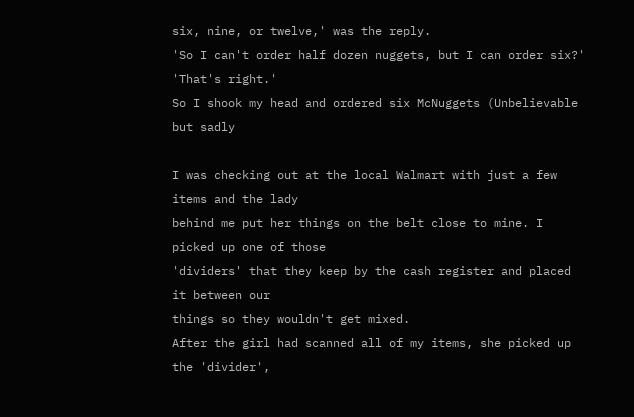six, nine, or twelve,' was the reply.
'So I can't order half dozen nuggets, but I can order six?'
'That's right.'
So I shook my head and ordered six McNuggets (Unbelievable but sadly

I was checking out at the local Walmart with just a few items and the lady
behind me put her things on the belt close to mine. I picked up one of those
'dividers' that they keep by the cash register and placed it between our
things so they wouldn't get mixed.
After the girl had scanned all of my items, she picked up the 'divider',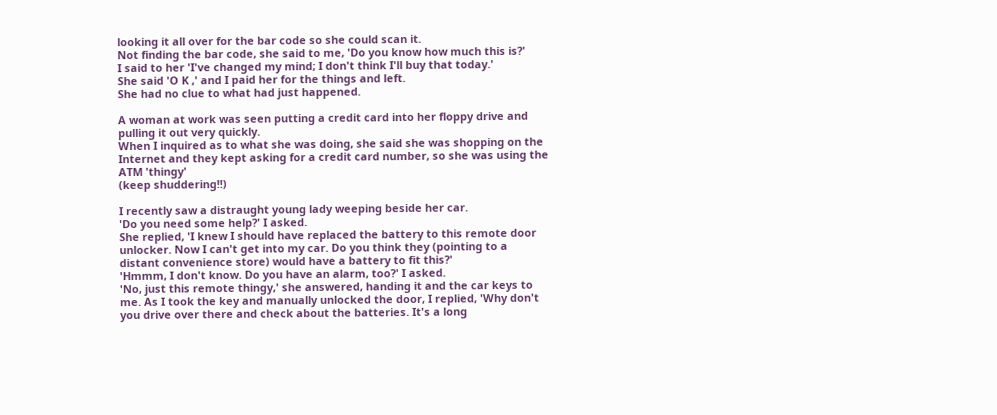looking it all over for the bar code so she could scan it.
Not finding the bar code, she said to me, 'Do you know how much this is?'
I said to her 'I've changed my mind; I don't think I'll buy that today.'
She said 'O K ,' and I paid her for the things and left.
She had no clue to what had just happened.

A woman at work was seen putting a credit card into her floppy drive and
pulling it out very quickly.
When I inquired as to what she was doing, she said she was shopping on the
Internet and they kept asking for a credit card number, so she was using the
ATM 'thingy'
(keep shuddering!!)

I recently saw a distraught young lady weeping beside her car.
'Do you need some help?' I asked.
She replied, 'I knew I should have replaced the battery to this remote door
unlocker. Now I can't get into my car. Do you think they (pointing to a
distant convenience store) would have a battery to fit this?'
'Hmmm, I don't know. Do you have an alarm, too?' I asked.
'No, just this remote thingy,' she answered, handing it and the car keys to
me. As I took the key and manually unlocked the door, I replied, 'Why don't
you drive over there and check about the batteries. It's a long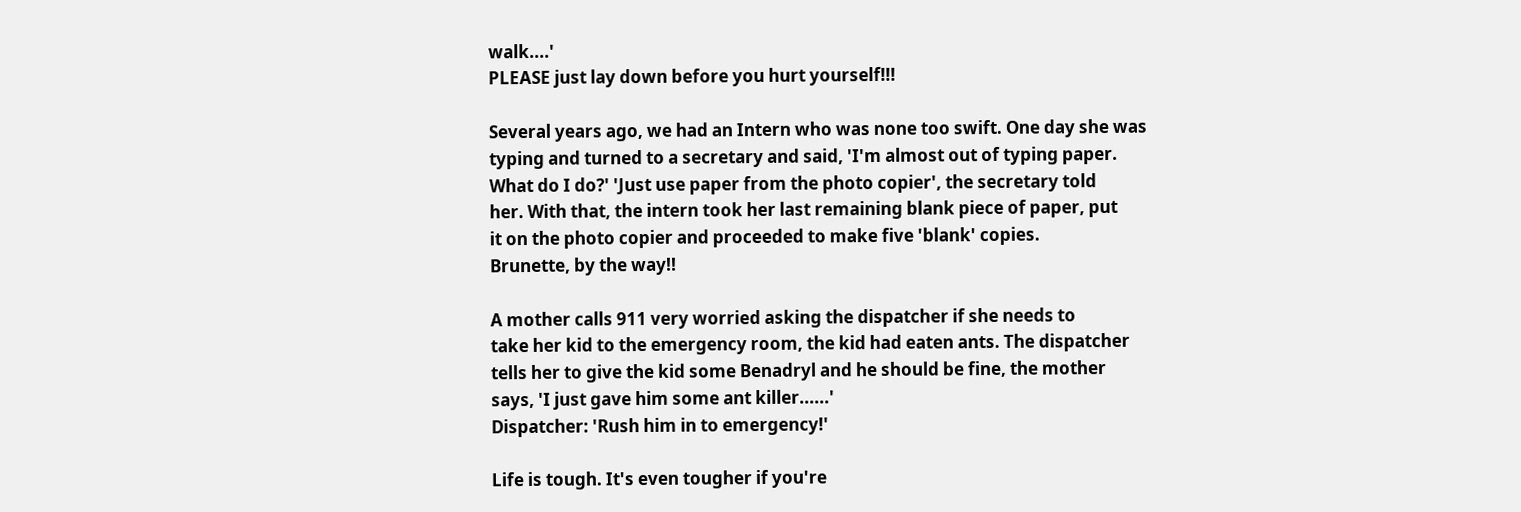walk....'
PLEASE just lay down before you hurt yourself!!!

Several years ago, we had an Intern who was none too swift. One day she was
typing and turned to a secretary and said, 'I'm almost out of typing paper.
What do I do?' 'Just use paper from the photo copier', the secretary told
her. With that, the intern took her last remaining blank piece of paper, put
it on the photo copier and proceeded to make five 'blank' copies.
Brunette, by the way!!

A mother calls 911 very worried asking the dispatcher if she needs to
take her kid to the emergency room, the kid had eaten ants. The dispatcher
tells her to give the kid some Benadryl and he should be fine, the mother
says, 'I just gave him some ant killer......'
Dispatcher: 'Rush him in to emergency!'

Life is tough. It's even tougher if you're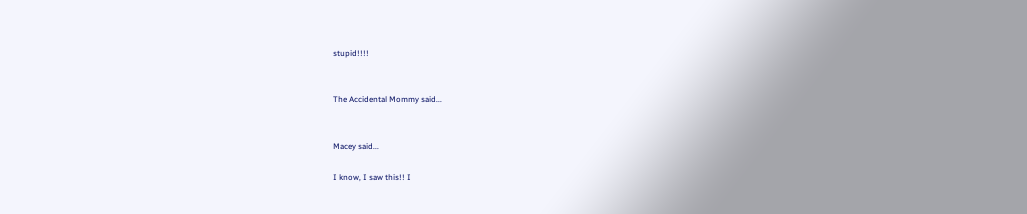stupid!!!!


The Accidental Mommy said...


Macey said...

I know, I saw this!! I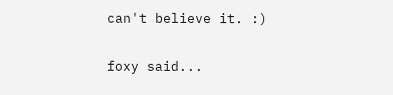can't believe it. :)

foxy said...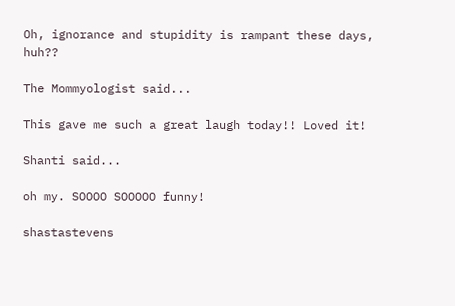Oh, ignorance and stupidity is rampant these days, huh??

The Mommyologist said...

This gave me such a great laugh today!! Loved it!

Shanti said...

oh my. SOOOO SOOOOO funny!

shastastevens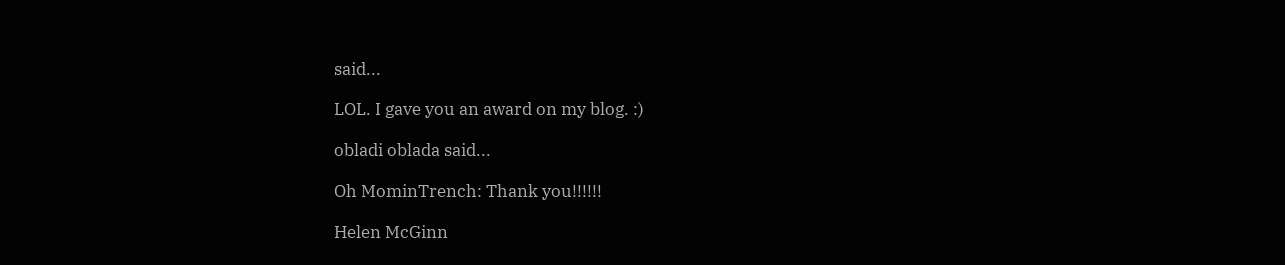said...

LOL. I gave you an award on my blog. :)

obladi oblada said...

Oh MominTrench: Thank you!!!!!!

Helen McGinn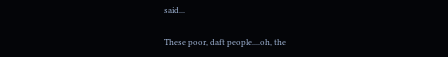said...

These poor, daft people....oh, the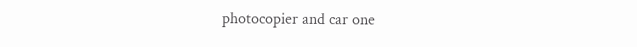photocopier and car one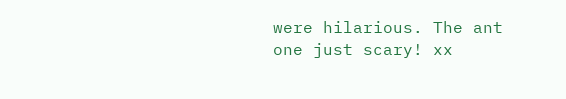were hilarious. The ant one just scary! xx